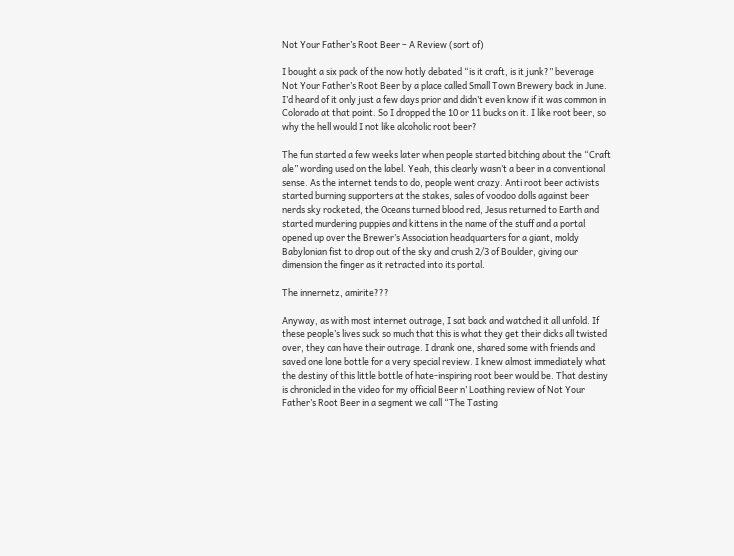Not Your Father’s Root Beer – A Review (sort of)

I bought a six pack of the now hotly debated “is it craft, is it junk?” beverage Not Your Father’s Root Beer by a place called Small Town Brewery back in June. I’d heard of it only just a few days prior and didn’t even know if it was common in Colorado at that point. So I dropped the 10 or 11 bucks on it. I like root beer, so why the hell would I not like alcoholic root beer?

The fun started a few weeks later when people started bitching about the “Craft ale” wording used on the label. Yeah, this clearly wasn’t a beer in a conventional sense. As the internet tends to do, people went crazy. Anti root beer activists started burning supporters at the stakes, sales of voodoo dolls against beer nerds sky rocketed, the Oceans turned blood red, Jesus returned to Earth and started murdering puppies and kittens in the name of the stuff and a portal opened up over the Brewer’s Association headquarters for a giant, moldy Babylonian fist to drop out of the sky and crush 2/3 of Boulder, giving our dimension the finger as it retracted into its portal.

The innernetz, amirite???

Anyway, as with most internet outrage, I sat back and watched it all unfold. If these people’s lives suck so much that this is what they get their dicks all twisted over, they can have their outrage. I drank one, shared some with friends and saved one lone bottle for a very special review. I knew almost immediately what the destiny of this little bottle of hate-inspiring root beer would be. That destiny is chronicled in the video for my official Beer n’ Loathing review of Not Your Father’s Root Beer in a segment we call “The Tasting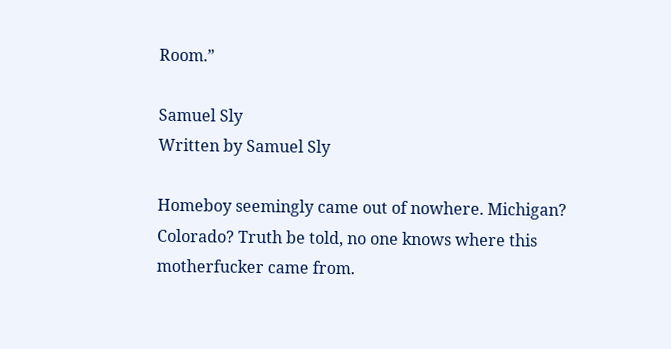Room.”

Samuel Sly
Written by Samuel Sly

Homeboy seemingly came out of nowhere. Michigan? Colorado? Truth be told, no one knows where this motherfucker came from.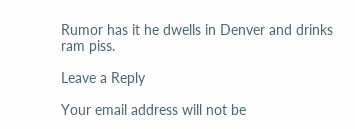Rumor has it he dwells in Denver and drinks ram piss.

Leave a Reply

Your email address will not be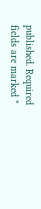published. Required fields are marked *